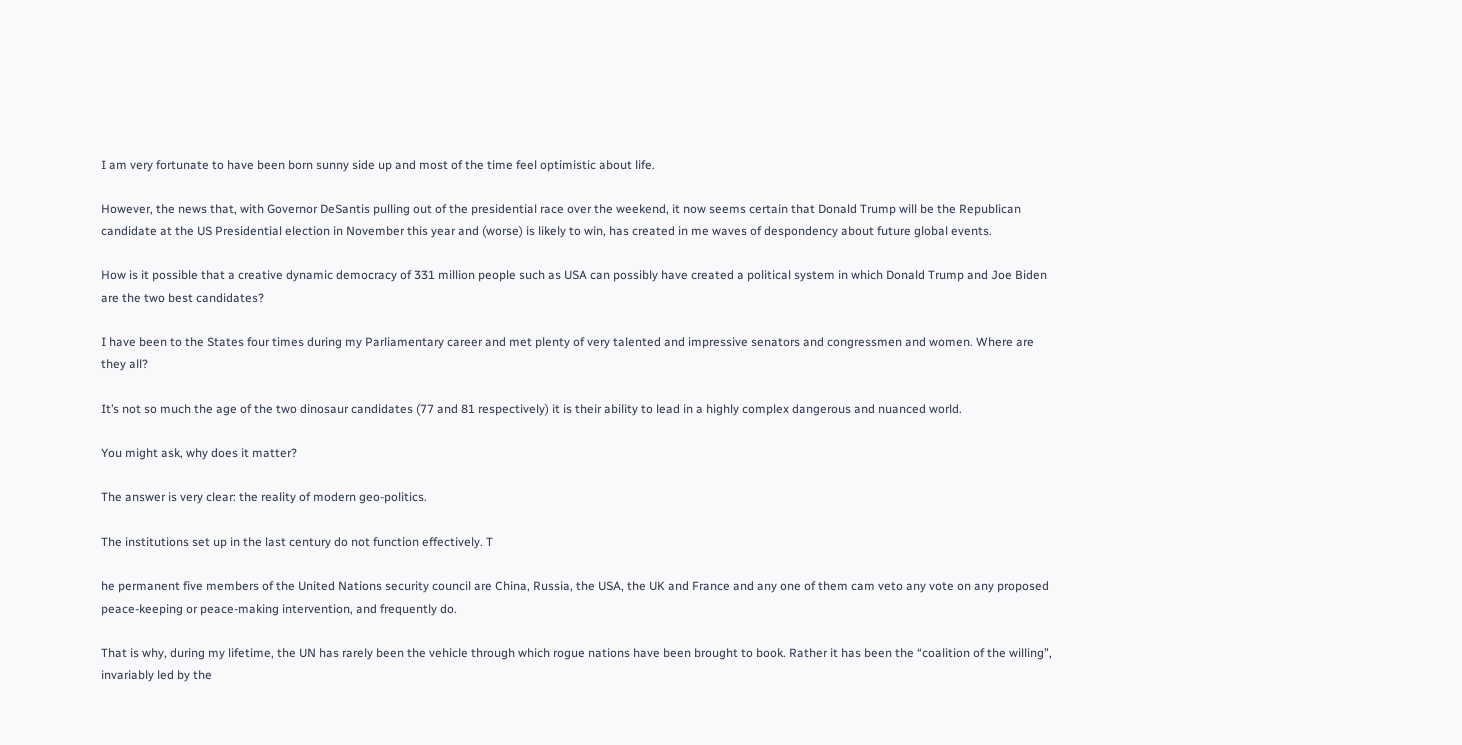I am very fortunate to have been born sunny side up and most of the time feel optimistic about life.

However, the news that, with Governor DeSantis pulling out of the presidential race over the weekend, it now seems certain that Donald Trump will be the Republican candidate at the US Presidential election in November this year and (worse) is likely to win, has created in me waves of despondency about future global events.

How is it possible that a creative dynamic democracy of 331 million people such as USA can possibly have created a political system in which Donald Trump and Joe Biden are the two best candidates?

I have been to the States four times during my Parliamentary career and met plenty of very talented and impressive senators and congressmen and women. Where are they all?

It’s not so much the age of the two dinosaur candidates (77 and 81 respectively) it is their ability to lead in a highly complex dangerous and nuanced world.

You might ask, why does it matter?

The answer is very clear: the reality of modern geo-politics.

The institutions set up in the last century do not function effectively. T

he permanent five members of the United Nations security council are China, Russia, the USA, the UK and France and any one of them cam veto any vote on any proposed peace-keeping or peace-making intervention, and frequently do.

That is why, during my lifetime, the UN has rarely been the vehicle through which rogue nations have been brought to book. Rather it has been the “coalition of the willing”, invariably led by the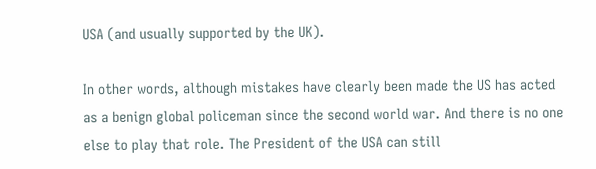USA (and usually supported by the UK).

In other words, although mistakes have clearly been made the US has acted as a benign global policeman since the second world war. And there is no one else to play that role. The President of the USA can still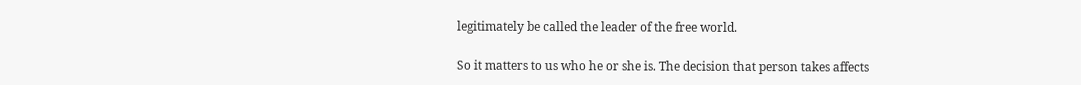legitimately be called the leader of the free world.

So it matters to us who he or she is. The decision that person takes affects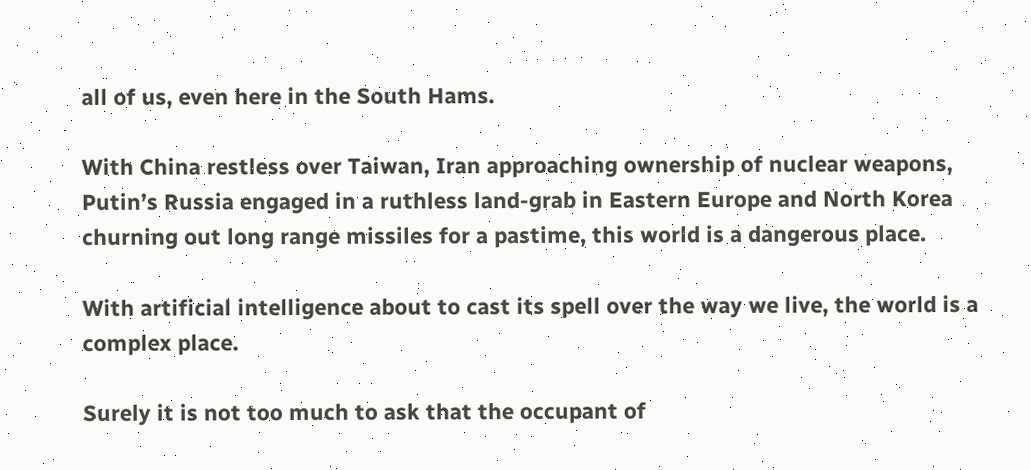all of us, even here in the South Hams.

With China restless over Taiwan, Iran approaching ownership of nuclear weapons, Putin’s Russia engaged in a ruthless land-grab in Eastern Europe and North Korea churning out long range missiles for a pastime, this world is a dangerous place.

With artificial intelligence about to cast its spell over the way we live, the world is a complex place.

Surely it is not too much to ask that the occupant of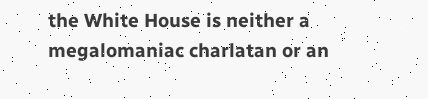the White House is neither a megalomaniac charlatan or an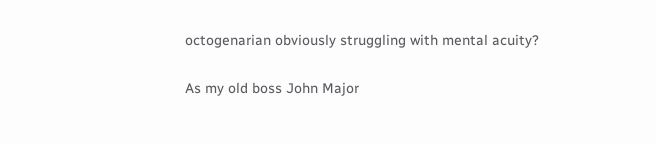octogenarian obviously struggling with mental acuity?

As my old boss John Major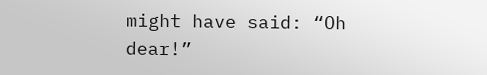might have said: “Oh dear!”